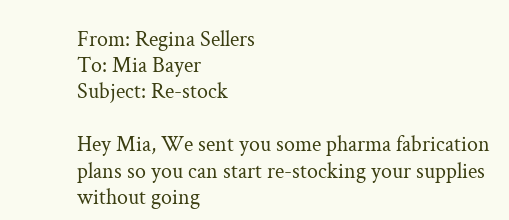From: Regina Sellers
To: Mia Bayer
Subject: Re-stock

Hey Mia, We sent you some pharma fabrication plans so you can start re-stocking your supplies without going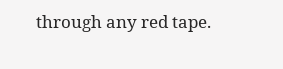through any red tape.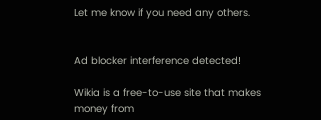Let me know if you need any others.


Ad blocker interference detected!

Wikia is a free-to-use site that makes money from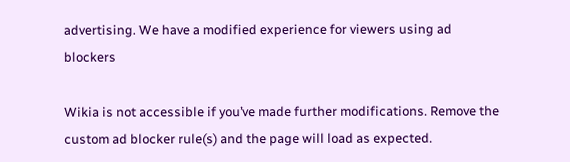advertising. We have a modified experience for viewers using ad blockers

Wikia is not accessible if you’ve made further modifications. Remove the custom ad blocker rule(s) and the page will load as expected.